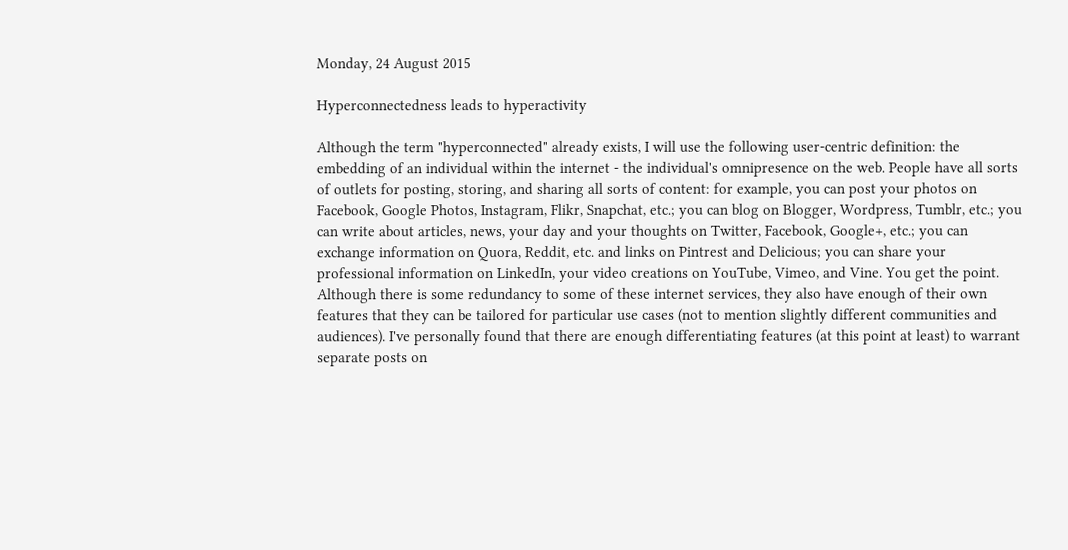Monday, 24 August 2015

Hyperconnectedness leads to hyperactivity

Although the term "hyperconnected" already exists, I will use the following user-centric definition: the embedding of an individual within the internet - the individual's omnipresence on the web. People have all sorts of outlets for posting, storing, and sharing all sorts of content: for example, you can post your photos on Facebook, Google Photos, Instagram, Flikr, Snapchat, etc.; you can blog on Blogger, Wordpress, Tumblr, etc.; you can write about articles, news, your day and your thoughts on Twitter, Facebook, Google+, etc.; you can exchange information on Quora, Reddit, etc. and links on Pintrest and Delicious; you can share your professional information on LinkedIn, your video creations on YouTube, Vimeo, and Vine. You get the point. Although there is some redundancy to some of these internet services, they also have enough of their own features that they can be tailored for particular use cases (not to mention slightly different communities and audiences). I've personally found that there are enough differentiating features (at this point at least) to warrant separate posts on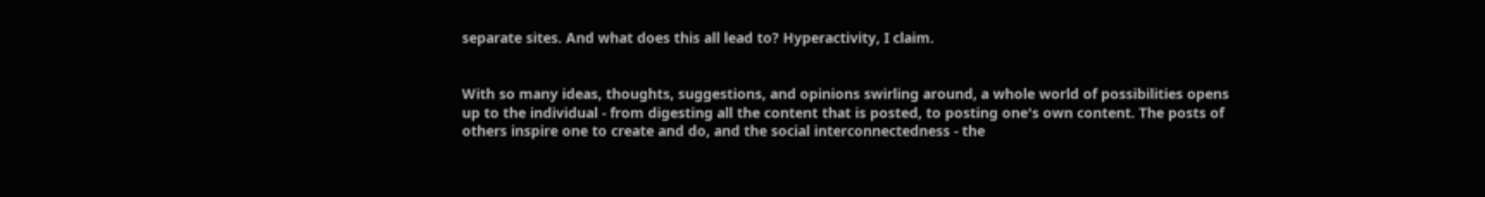separate sites. And what does this all lead to? Hyperactivity, I claim.


With so many ideas, thoughts, suggestions, and opinions swirling around, a whole world of possibilities opens up to the individual - from digesting all the content that is posted, to posting one's own content. The posts of others inspire one to create and do, and the social interconnectedness - the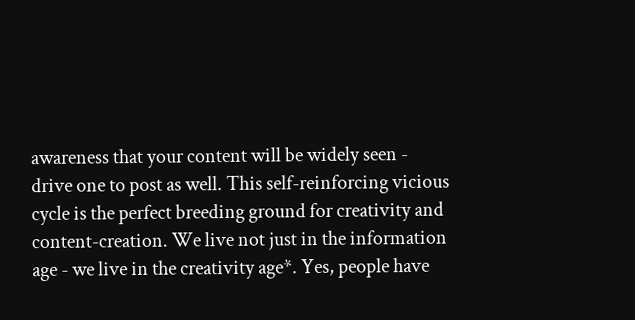awareness that your content will be widely seen - drive one to post as well. This self-reinforcing vicious cycle is the perfect breeding ground for creativity and content-creation. We live not just in the information age - we live in the creativity age*. Yes, people have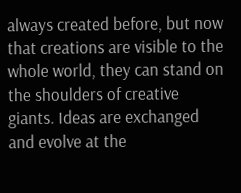always created before, but now that creations are visible to the whole world, they can stand on the shoulders of creative giants. Ideas are exchanged and evolve at the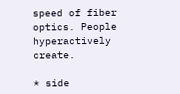speed of fiber optics. People hyperactively create.

* side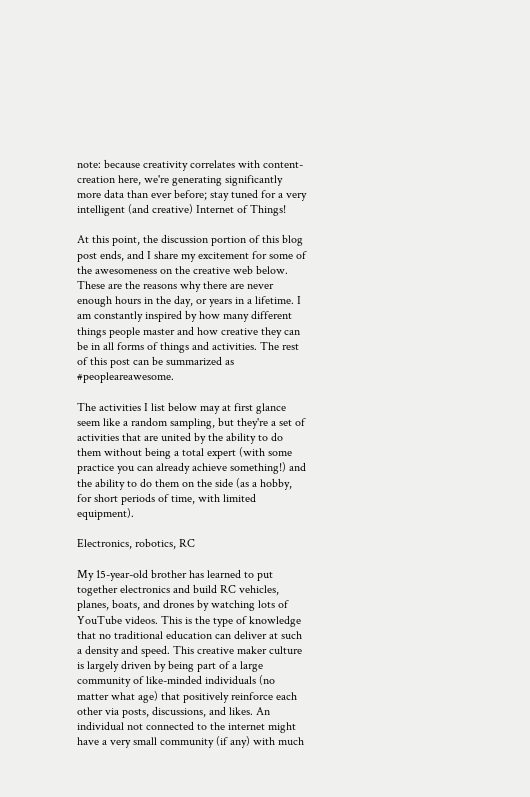note: because creativity correlates with content-creation here, we're generating significantly more data than ever before; stay tuned for a very intelligent (and creative) Internet of Things!

At this point, the discussion portion of this blog post ends, and I share my excitement for some of the awesomeness on the creative web below. These are the reasons why there are never enough hours in the day, or years in a lifetime. I am constantly inspired by how many different things people master and how creative they can be in all forms of things and activities. The rest of this post can be summarized as #peopleareawesome.

The activities I list below may at first glance seem like a random sampling, but they're a set of activities that are united by the ability to do them without being a total expert (with some practice you can already achieve something!) and the ability to do them on the side (as a hobby, for short periods of time, with limited equipment).

Electronics, robotics, RC

My 15-year-old brother has learned to put together electronics and build RC vehicles, planes, boats, and drones by watching lots of YouTube videos. This is the type of knowledge that no traditional education can deliver at such a density and speed. This creative maker culture is largely driven by being part of a large community of like-minded individuals (no matter what age) that positively reinforce each other via posts, discussions, and likes. An individual not connected to the internet might have a very small community (if any) with much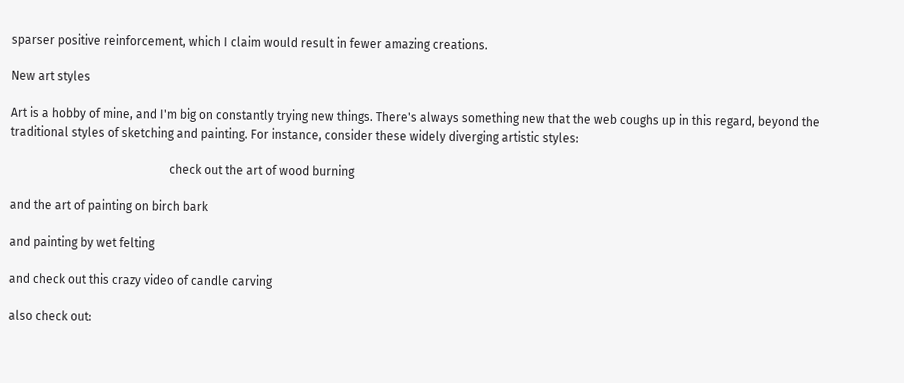sparser positive reinforcement, which I claim would result in fewer amazing creations.

New art styles

Art is a hobby of mine, and I'm big on constantly trying new things. There's always something new that the web coughs up in this regard, beyond the traditional styles of sketching and painting. For instance, consider these widely diverging artistic styles:

                                                     check out the art of wood burning

and the art of painting on birch bark

and painting by wet felting

and check out this crazy video of candle carving

also check out: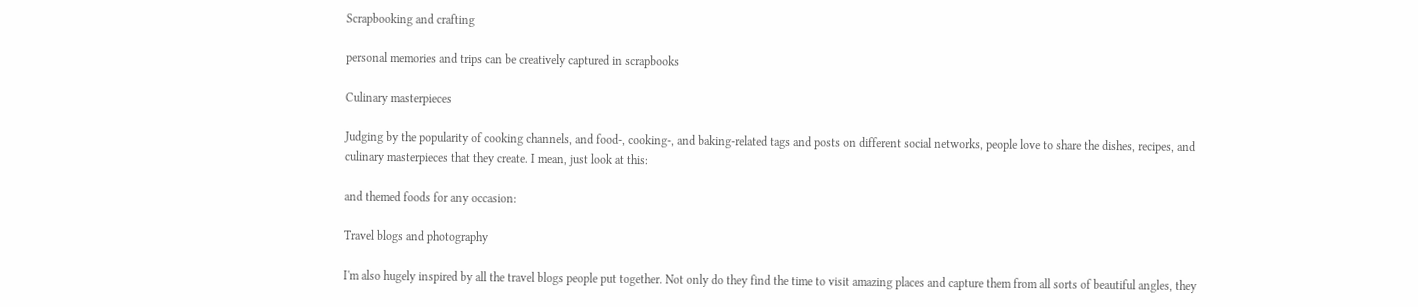Scrapbooking and crafting

personal memories and trips can be creatively captured in scrapbooks

Culinary masterpieces

Judging by the popularity of cooking channels, and food-, cooking-, and baking-related tags and posts on different social networks, people love to share the dishes, recipes, and culinary masterpieces that they create. I mean, just look at this:

and themed foods for any occasion:

Travel blogs and photography

I'm also hugely inspired by all the travel blogs people put together. Not only do they find the time to visit amazing places and capture them from all sorts of beautiful angles, they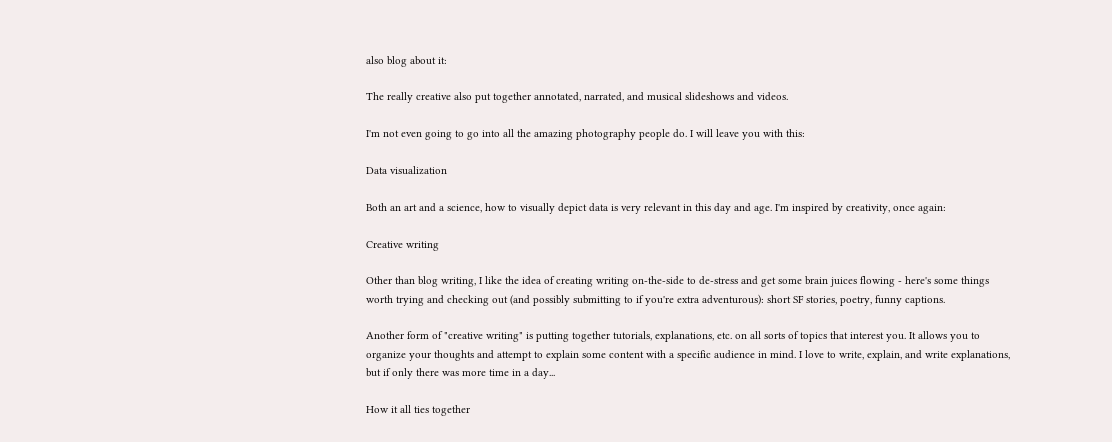also blog about it:

The really creative also put together annotated, narrated, and musical slideshows and videos.

I'm not even going to go into all the amazing photography people do. I will leave you with this:

Data visualization

Both an art and a science, how to visually depict data is very relevant in this day and age. I'm inspired by creativity, once again:

Creative writing

Other than blog writing, I like the idea of creating writing on-the-side to de-stress and get some brain juices flowing - here's some things worth trying and checking out (and possibly submitting to if you're extra adventurous): short SF stories, poetry, funny captions.

Another form of "creative writing" is putting together tutorials, explanations, etc. on all sorts of topics that interest you. It allows you to organize your thoughts and attempt to explain some content with a specific audience in mind. I love to write, explain, and write explanations, but if only there was more time in a day...

How it all ties together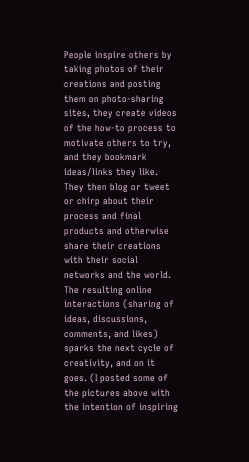People inspire others by taking photos of their creations and posting them on photo-sharing sites, they create videos of the how-to process to motivate others to try, and they bookmark ideas/links they like. They then blog or tweet or chirp about their process and final products and otherwise share their creations with their social networks and the world. The resulting online interactions (sharing of ideas, discussions, comments, and likes) sparks the next cycle of creativity, and on it goes. (I posted some of the pictures above with the intention of inspiring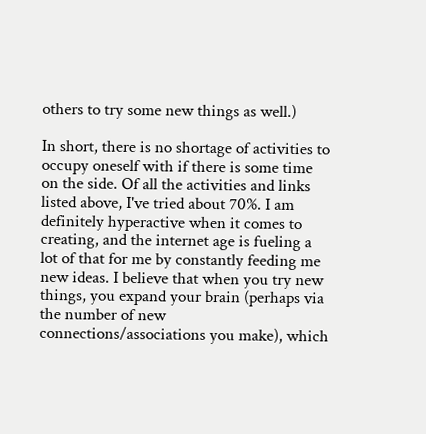others to try some new things as well.)

In short, there is no shortage of activities to occupy oneself with if there is some time on the side. Of all the activities and links listed above, I've tried about 70%. I am definitely hyperactive when it comes to creating, and the internet age is fueling a lot of that for me by constantly feeding me new ideas. I believe that when you try new things, you expand your brain (perhaps via the number of new connections/associations you make), which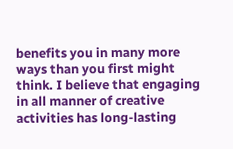benefits you in many more ways than you first might think. I believe that engaging in all manner of creative activities has long-lasting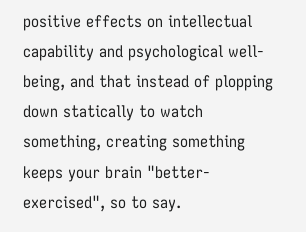positive effects on intellectual capability and psychological well-being, and that instead of plopping down statically to watch something, creating something keeps your brain "better-exercised", so to say.